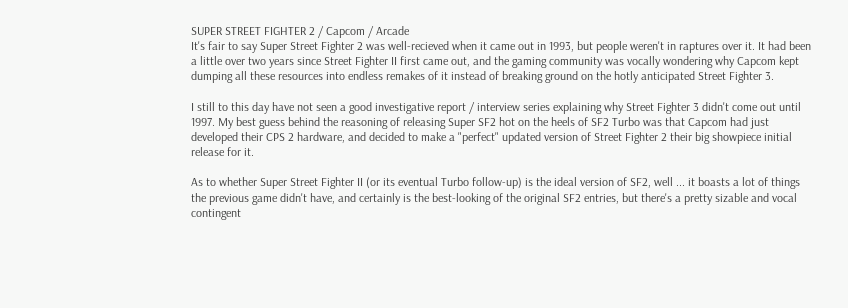SUPER STREET FIGHTER 2 / Capcom / Arcade
It's fair to say Super Street Fighter 2 was well-recieved when it came out in 1993, but people weren't in raptures over it. It had been a little over two years since Street Fighter II first came out, and the gaming community was vocally wondering why Capcom kept dumping all these resources into endless remakes of it instead of breaking ground on the hotly anticipated Street Fighter 3.

I still to this day have not seen a good investigative report / interview series explaining why Street Fighter 3 didn't come out until 1997. My best guess behind the reasoning of releasing Super SF2 hot on the heels of SF2 Turbo was that Capcom had just developed their CPS 2 hardware, and decided to make a "perfect" updated version of Street Fighter 2 their big showpiece initial release for it.

As to whether Super Street Fighter II (or its eventual Turbo follow-up) is the ideal version of SF2, well ... it boasts a lot of things the previous game didn't have, and certainly is the best-looking of the original SF2 entries, but there's a pretty sizable and vocal contingent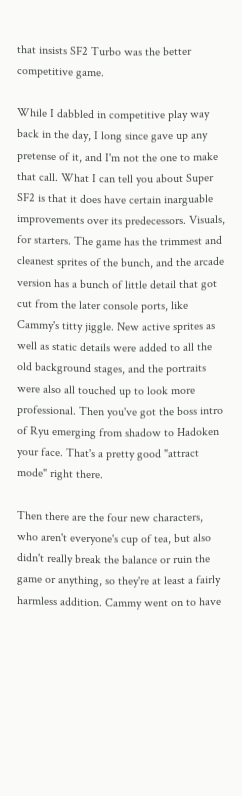that insists SF2 Turbo was the better competitive game.

While I dabbled in competitive play way back in the day, I long since gave up any pretense of it, and I'm not the one to make that call. What I can tell you about Super SF2 is that it does have certain inarguable improvements over its predecessors. Visuals, for starters. The game has the trimmest and cleanest sprites of the bunch, and the arcade version has a bunch of little detail that got cut from the later console ports, like Cammy's titty jiggle. New active sprites as well as static details were added to all the old background stages, and the portraits were also all touched up to look more professional. Then you've got the boss intro of Ryu emerging from shadow to Hadoken your face. That's a pretty good "attract mode" right there.

Then there are the four new characters, who aren't everyone's cup of tea, but also didn't really break the balance or ruin the game or anything, so they're at least a fairly harmless addition. Cammy went on to have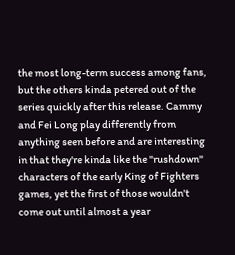the most long-term success among fans, but the others kinda petered out of the series quickly after this release. Cammy and Fei Long play differently from anything seen before and are interesting in that they're kinda like the "rushdown" characters of the early King of Fighters games, yet the first of those wouldn't come out until almost a year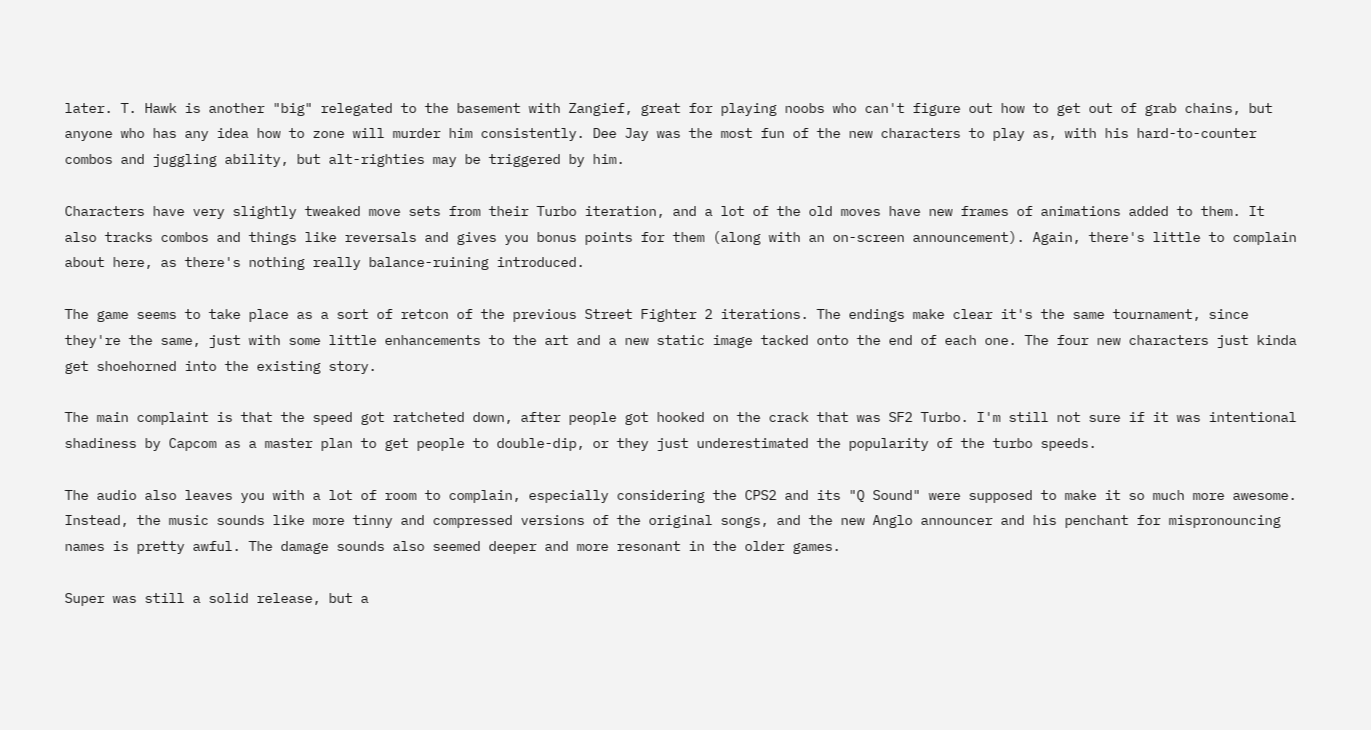later. T. Hawk is another "big" relegated to the basement with Zangief, great for playing noobs who can't figure out how to get out of grab chains, but anyone who has any idea how to zone will murder him consistently. Dee Jay was the most fun of the new characters to play as, with his hard-to-counter combos and juggling ability, but alt-righties may be triggered by him.

Characters have very slightly tweaked move sets from their Turbo iteration, and a lot of the old moves have new frames of animations added to them. It also tracks combos and things like reversals and gives you bonus points for them (along with an on-screen announcement). Again, there's little to complain about here, as there's nothing really balance-ruining introduced.

The game seems to take place as a sort of retcon of the previous Street Fighter 2 iterations. The endings make clear it's the same tournament, since they're the same, just with some little enhancements to the art and a new static image tacked onto the end of each one. The four new characters just kinda get shoehorned into the existing story.

The main complaint is that the speed got ratcheted down, after people got hooked on the crack that was SF2 Turbo. I'm still not sure if it was intentional shadiness by Capcom as a master plan to get people to double-dip, or they just underestimated the popularity of the turbo speeds.

The audio also leaves you with a lot of room to complain, especially considering the CPS2 and its "Q Sound" were supposed to make it so much more awesome. Instead, the music sounds like more tinny and compressed versions of the original songs, and the new Anglo announcer and his penchant for mispronouncing names is pretty awful. The damage sounds also seemed deeper and more resonant in the older games.

Super was still a solid release, but a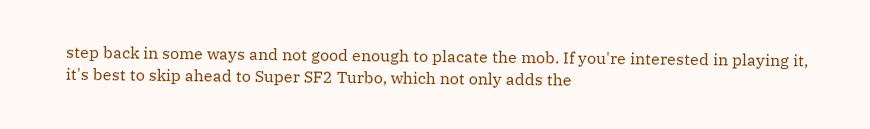step back in some ways and not good enough to placate the mob. If you're interested in playing it, it's best to skip ahead to Super SF2 Turbo, which not only adds the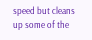speed but cleans up some of the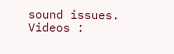sound issues.
Videos :